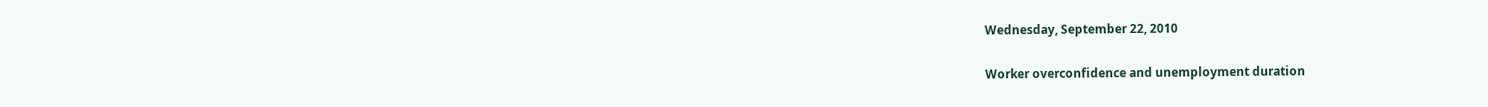Wednesday, September 22, 2010

Worker overconfidence and unemployment duration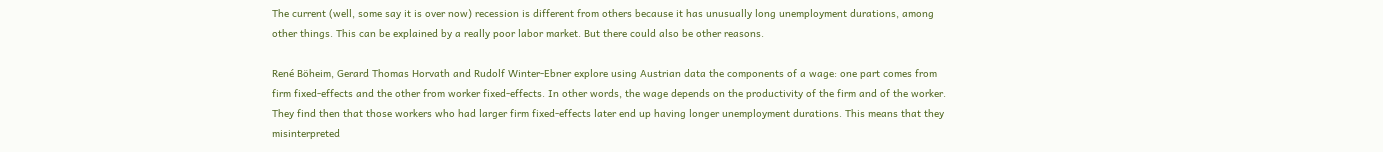The current (well, some say it is over now) recession is different from others because it has unusually long unemployment durations, among other things. This can be explained by a really poor labor market. But there could also be other reasons.

René Böheim, Gerard Thomas Horvath and Rudolf Winter-Ebner explore using Austrian data the components of a wage: one part comes from firm fixed-effects and the other from worker fixed-effects. In other words, the wage depends on the productivity of the firm and of the worker. They find then that those workers who had larger firm fixed-effects later end up having longer unemployment durations. This means that they misinterpreted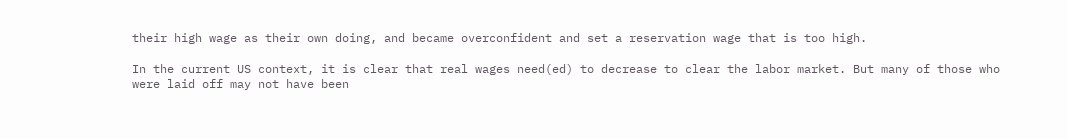their high wage as their own doing, and became overconfident and set a reservation wage that is too high.

In the current US context, it is clear that real wages need(ed) to decrease to clear the labor market. But many of those who were laid off may not have been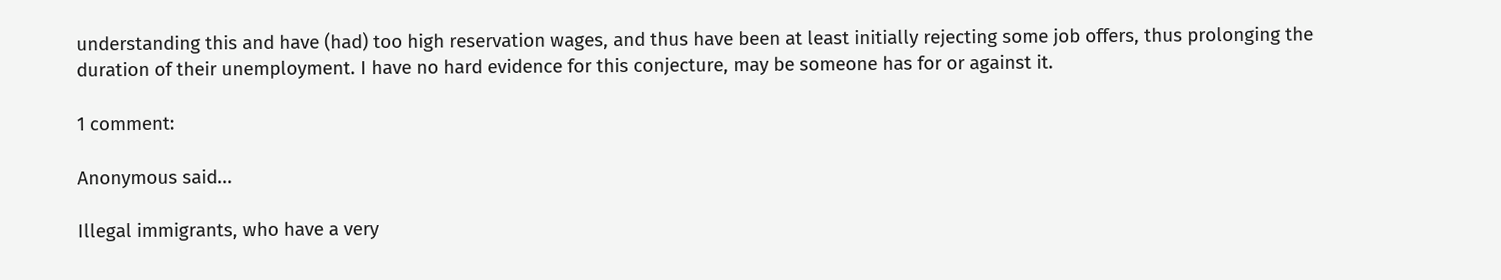understanding this and have (had) too high reservation wages, and thus have been at least initially rejecting some job offers, thus prolonging the duration of their unemployment. I have no hard evidence for this conjecture, may be someone has for or against it.

1 comment:

Anonymous said...

Illegal immigrants, who have a very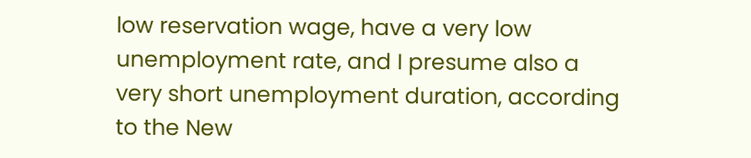low reservation wage, have a very low unemployment rate, and I presume also a very short unemployment duration, according to the New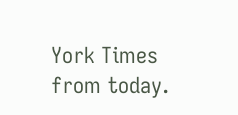York Times from today.